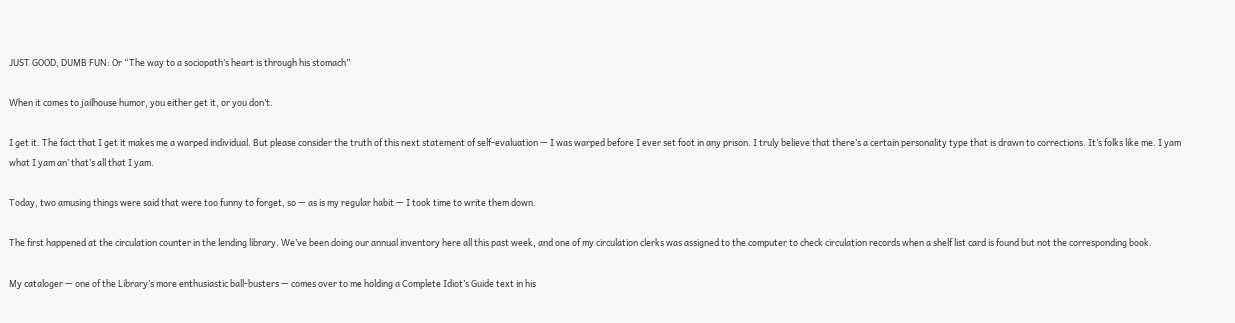JUST GOOD, DUMB FUN: Or “The way to a sociopath’s heart is through his stomach”

When it comes to jailhouse humor, you either get it, or you don’t.

I get it. The fact that I get it makes me a warped individual. But please consider the truth of this next statement of self-evaluation — I was warped before I ever set foot in any prison. I truly believe that there’s a certain personality type that is drawn to corrections. It’s folks like me. I yam what I yam an’ that’s all that I yam.

Today, two amusing things were said that were too funny to forget, so — as is my regular habit — I took time to write them down.

The first happened at the circulation counter in the lending library. We’ve been doing our annual inventory here all this past week, and one of my circulation clerks was assigned to the computer to check circulation records when a shelf list card is found but not the corresponding book.

My cataloger — one of the Library’s more enthusiastic ball-busters — comes over to me holding a Complete Idiot’s Guide text in his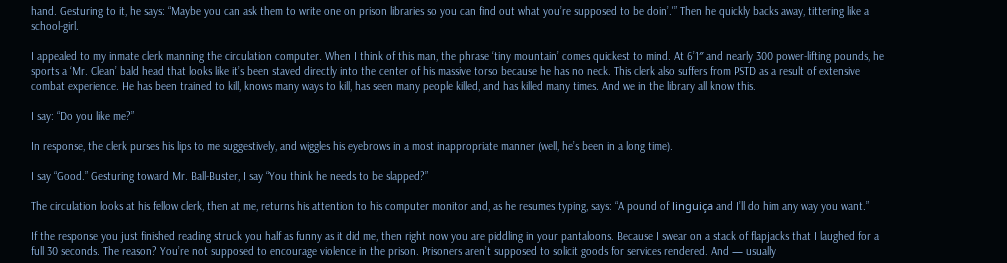hand. Gesturing to it, he says: “Maybe you can ask them to write one on prison libraries so you can find out what you’re supposed to be doin’.'” Then he quickly backs away, tittering like a school-girl.

I appealed to my inmate clerk manning the circulation computer. When I think of this man, the phrase ‘tiny mountain’ comes quickest to mind. At 6’1″ and nearly 300 power-lifting pounds, he sports a ‘Mr. Clean’ bald head that looks like it’s been staved directly into the center of his massive torso because he has no neck. This clerk also suffers from PSTD as a result of extensive combat experience. He has been trained to kill, knows many ways to kill, has seen many people killed, and has killed many times. And we in the library all know this.

I say: “Do you like me?”

In response, the clerk purses his lips to me suggestively, and wiggles his eyebrows in a most inappropriate manner (well, he’s been in a long time).

I say “Good.” Gesturing toward Mr. Ball-Buster, I say “You think he needs to be slapped?”

The circulation looks at his fellow clerk, then at me, returns his attention to his computer monitor and, as he resumes typing, says: “A pound of linguiça and I’ll do him any way you want.”

If the response you just finished reading struck you half as funny as it did me, then right now you are piddling in your pantaloons. Because I swear on a stack of flapjacks that I laughed for a full 30 seconds. The reason? You’re not supposed to encourage violence in the prison. Prisoners aren’t supposed to solicit goods for services rendered. And — usually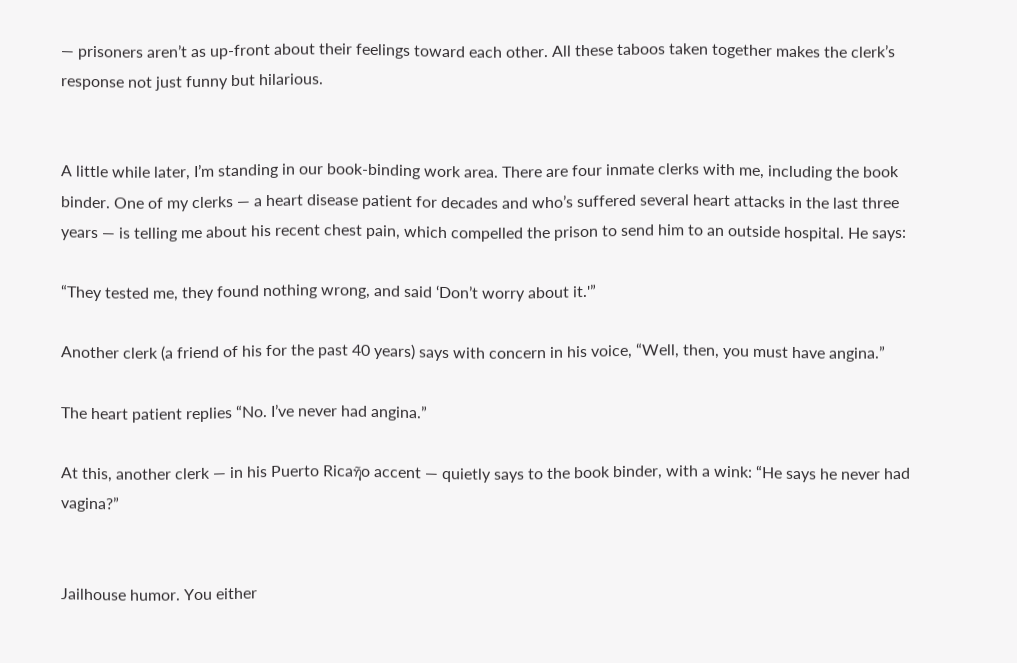— prisoners aren’t as up-front about their feelings toward each other. All these taboos taken together makes the clerk’s response not just funny but hilarious.


A little while later, I’m standing in our book-binding work area. There are four inmate clerks with me, including the book binder. One of my clerks — a heart disease patient for decades and who’s suffered several heart attacks in the last three years — is telling me about his recent chest pain, which compelled the prison to send him to an outside hospital. He says:

“They tested me, they found nothing wrong, and said ‘Don’t worry about it.'”

Another clerk (a friend of his for the past 40 years) says with concern in his voice, “Well, then, you must have angina.”

The heart patient replies “No. I’ve never had angina.”

At this, another clerk — in his Puerto Ricaῆo accent — quietly says to the book binder, with a wink: “He says he never had vagina?”


Jailhouse humor. You either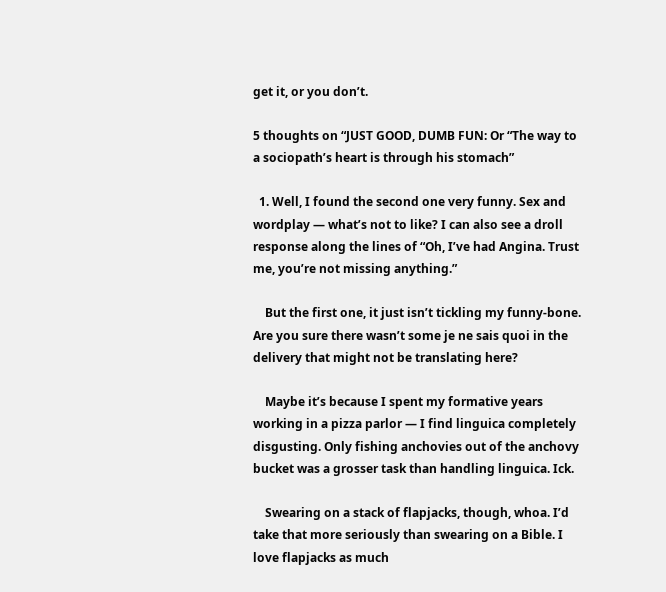get it, or you don’t.

5 thoughts on “JUST GOOD, DUMB FUN: Or “The way to a sociopath’s heart is through his stomach”

  1. Well, I found the second one very funny. Sex and wordplay — what’s not to like? I can also see a droll response along the lines of “Oh, I’ve had Angina. Trust me, you’re not missing anything.”

    But the first one, it just isn’t tickling my funny-bone. Are you sure there wasn’t some je ne sais quoi in the delivery that might not be translating here?

    Maybe it’s because I spent my formative years working in a pizza parlor — I find linguica completely disgusting. Only fishing anchovies out of the anchovy bucket was a grosser task than handling linguica. Ick.

    Swearing on a stack of flapjacks, though, whoa. I’d take that more seriously than swearing on a Bible. I love flapjacks as much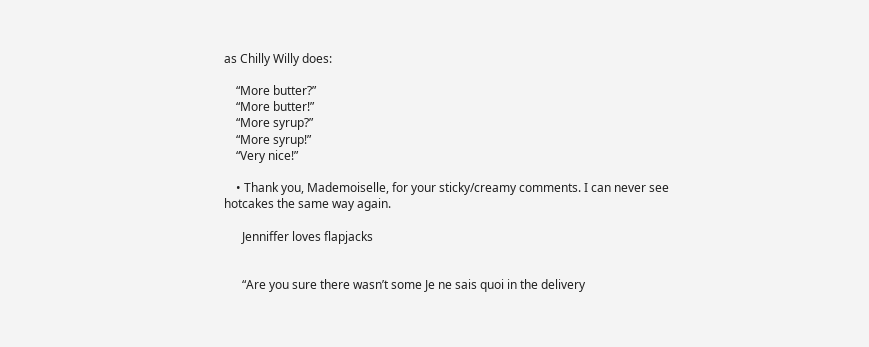as Chilly Willy does:

    “More butter?”
    “More butter!”
    “More syrup?”
    “More syrup!”
    “Very nice!”

    • Thank you, Mademoiselle, for your sticky/creamy comments. I can never see hotcakes the same way again.

      Jenniffer loves flapjacks


      “Are you sure there wasn’t some Je ne sais quoi in the delivery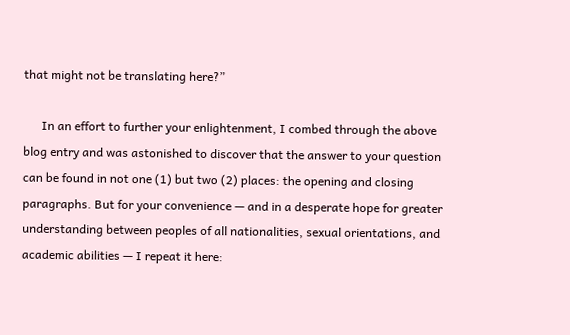that might not be translating here?”

      In an effort to further your enlightenment, I combed through the above blog entry and was astonished to discover that the answer to your question can be found in not one (1) but two (2) places: the opening and closing paragraphs. But for your convenience — and in a desperate hope for greater understanding between peoples of all nationalities, sexual orientations, and academic abilities — I repeat it here: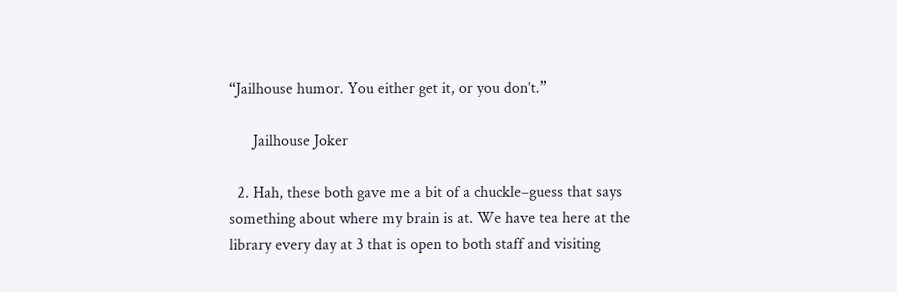“Jailhouse humor. You either get it, or you don’t.”

      Jailhouse Joker

  2. Hah, these both gave me a bit of a chuckle–guess that says something about where my brain is at. We have tea here at the library every day at 3 that is open to both staff and visiting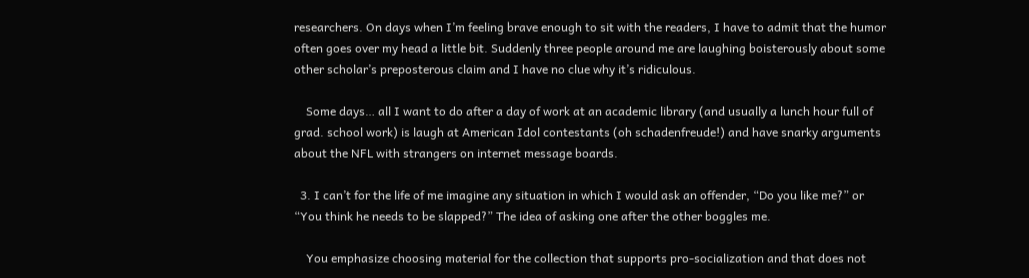researchers. On days when I’m feeling brave enough to sit with the readers, I have to admit that the humor often goes over my head a little bit. Suddenly three people around me are laughing boisterously about some other scholar’s preposterous claim and I have no clue why it’s ridiculous.

    Some days… all I want to do after a day of work at an academic library (and usually a lunch hour full of grad. school work) is laugh at American Idol contestants (oh schadenfreude!) and have snarky arguments about the NFL with strangers on internet message boards.

  3. I can’t for the life of me imagine any situation in which I would ask an offender, “Do you like me?” or “You think he needs to be slapped?” The idea of asking one after the other boggles me.

    You emphasize choosing material for the collection that supports pro-socialization and that does not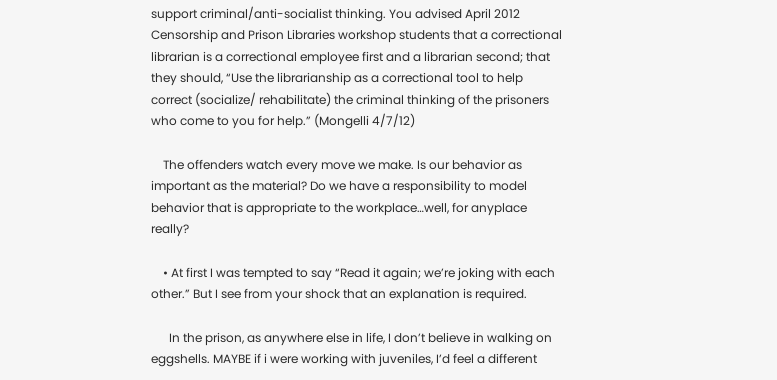support criminal/anti-socialist thinking. You advised April 2012 Censorship and Prison Libraries workshop students that a correctional librarian is a correctional employee first and a librarian second; that they should, “Use the librarianship as a correctional tool to help correct (socialize/ rehabilitate) the criminal thinking of the prisoners who come to you for help.” (Mongelli 4/7/12)

    The offenders watch every move we make. Is our behavior as important as the material? Do we have a responsibility to model behavior that is appropriate to the workplace…well, for anyplace really?

    • At first I was tempted to say “Read it again; we’re joking with each other.” But I see from your shock that an explanation is required.

      In the prison, as anywhere else in life, I don’t believe in walking on eggshells. MAYBE if i were working with juveniles, I’d feel a different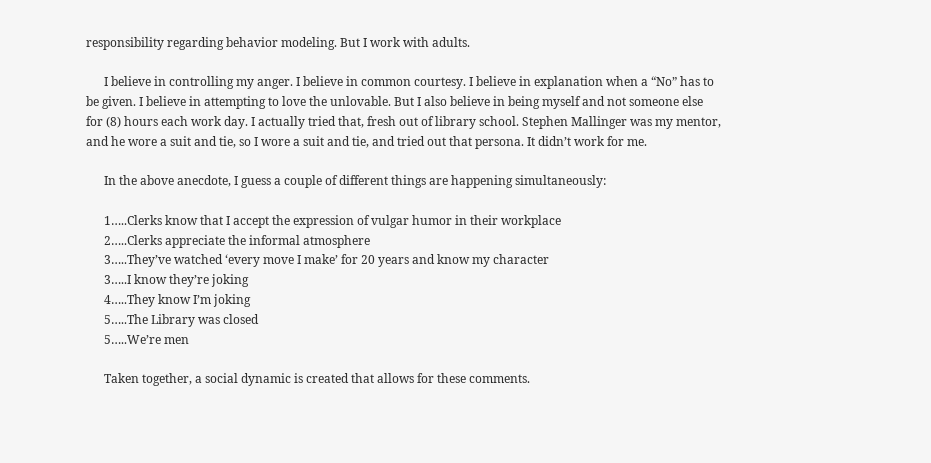responsibility regarding behavior modeling. But I work with adults.

      I believe in controlling my anger. I believe in common courtesy. I believe in explanation when a “No” has to be given. I believe in attempting to love the unlovable. But I also believe in being myself and not someone else for (8) hours each work day. I actually tried that, fresh out of library school. Stephen Mallinger was my mentor, and he wore a suit and tie, so I wore a suit and tie, and tried out that persona. It didn’t work for me.

      In the above anecdote, I guess a couple of different things are happening simultaneously:

      1…..Clerks know that I accept the expression of vulgar humor in their workplace
      2…..Clerks appreciate the informal atmosphere
      3…..They’ve watched ‘every move I make’ for 20 years and know my character
      3…..I know they’re joking
      4…..They know I’m joking
      5…..The Library was closed
      5…..We’re men

      Taken together, a social dynamic is created that allows for these comments.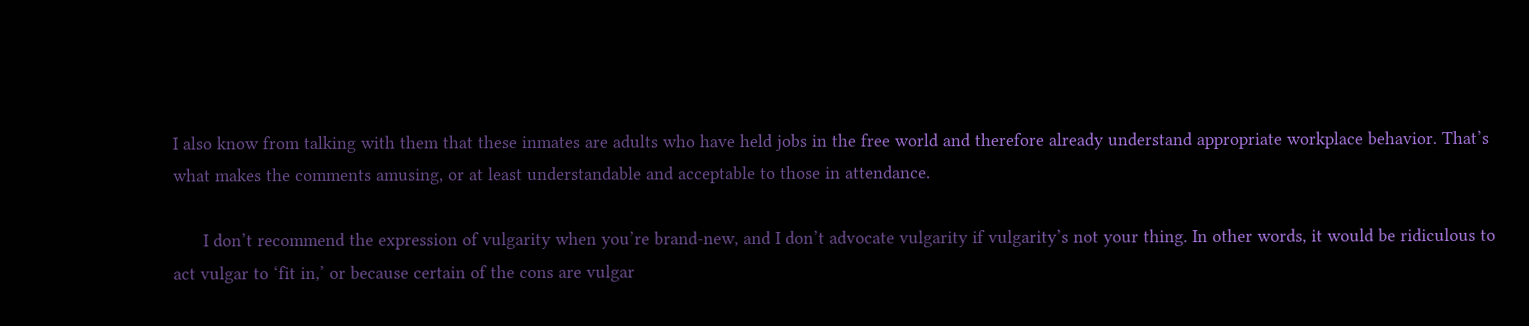I also know from talking with them that these inmates are adults who have held jobs in the free world and therefore already understand appropriate workplace behavior. That’s what makes the comments amusing, or at least understandable and acceptable to those in attendance.

      I don’t recommend the expression of vulgarity when you’re brand-new, and I don’t advocate vulgarity if vulgarity’s not your thing. In other words, it would be ridiculous to act vulgar to ‘fit in,’ or because certain of the cons are vulgar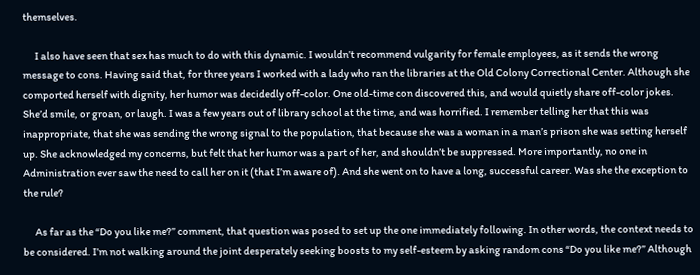themselves.

      I also have seen that sex has much to do with this dynamic. I wouldn’t recommend vulgarity for female employees, as it sends the wrong message to cons. Having said that, for three years I worked with a lady who ran the libraries at the Old Colony Correctional Center. Although she comported herself with dignity, her humor was decidedly off-color. One old-time con discovered this, and would quietly share off-color jokes. She’d smile, or groan, or laugh. I was a few years out of library school at the time, and was horrified. I remember telling her that this was inappropriate, that she was sending the wrong signal to the population, that because she was a woman in a man’s prison she was setting herself up. She acknowledged my concerns, but felt that her humor was a part of her, and shouldn’t be suppressed. More importantly, no one in Administration ever saw the need to call her on it (that I’m aware of). And she went on to have a long, successful career. Was she the exception to the rule?

      As far as the “Do you like me?” comment, that question was posed to set up the one immediately following. In other words, the context needs to be considered. I’m not walking around the joint desperately seeking boosts to my self-esteem by asking random cons “Do you like me?” Although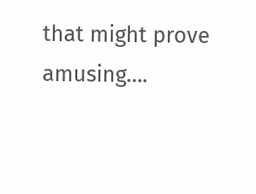that might prove amusing….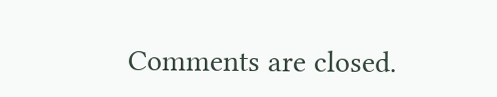Comments are closed.